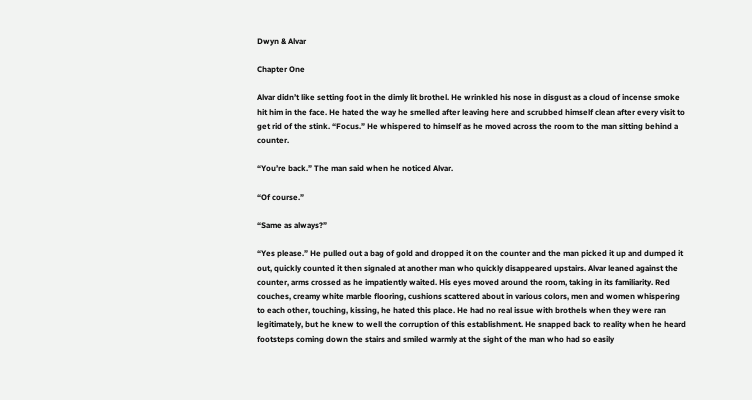Dwyn & Alvar

Chapter One

Alvar didn’t like setting foot in the dimly lit brothel. He wrinkled his nose in disgust as a cloud of incense smoke hit him in the face. He hated the way he smelled after leaving here and scrubbed himself clean after every visit to get rid of the stink. “Focus.” He whispered to himself as he moved across the room to the man sitting behind a counter.

“You’re back.” The man said when he noticed Alvar.

“Of course.”

“Same as always?”

“Yes please.” He pulled out a bag of gold and dropped it on the counter and the man picked it up and dumped it out, quickly counted it then signaled at another man who quickly disappeared upstairs. Alvar leaned against the counter, arms crossed as he impatiently waited. His eyes moved around the room, taking in its familiarity. Red couches, creamy white marble flooring, cushions scattered about in various colors, men and women whispering to each other, touching, kissing, he hated this place. He had no real issue with brothels when they were ran legitimately, but he knew to well the corruption of this establishment. He snapped back to reality when he heard footsteps coming down the stairs and smiled warmly at the sight of the man who had so easily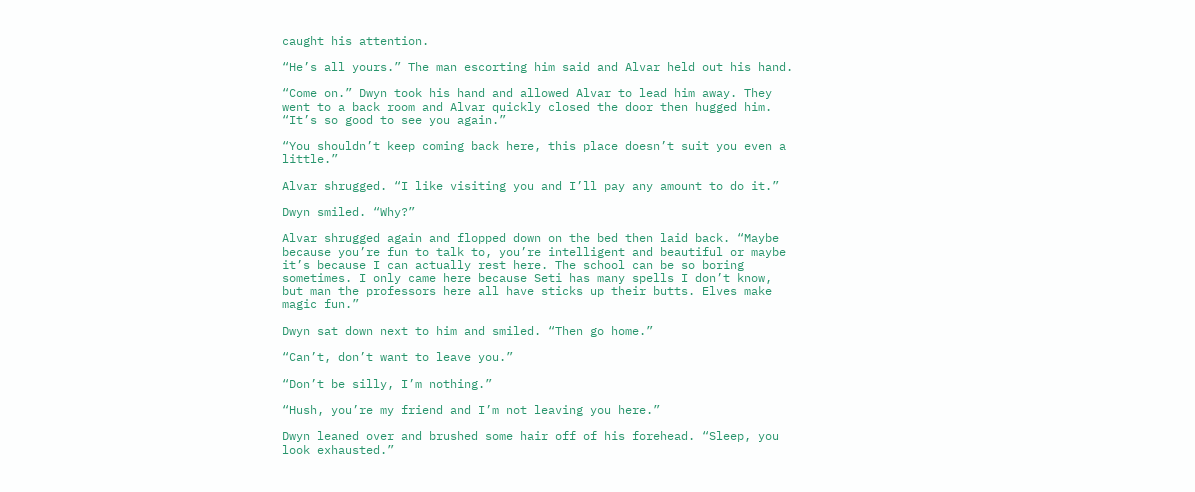caught his attention.

“He’s all yours.” The man escorting him said and Alvar held out his hand.

“Come on.” Dwyn took his hand and allowed Alvar to lead him away. They went to a back room and Alvar quickly closed the door then hugged him. “It’s so good to see you again.”

“You shouldn’t keep coming back here, this place doesn’t suit you even a little.”

Alvar shrugged. “I like visiting you and I’ll pay any amount to do it.”

Dwyn smiled. “Why?”

Alvar shrugged again and flopped down on the bed then laid back. “Maybe because you’re fun to talk to, you’re intelligent and beautiful or maybe it’s because I can actually rest here. The school can be so boring sometimes. I only came here because Seti has many spells I don’t know, but man the professors here all have sticks up their butts. Elves make magic fun.”

Dwyn sat down next to him and smiled. “Then go home.”

“Can’t, don’t want to leave you.”

“Don’t be silly, I’m nothing.”

“Hush, you’re my friend and I’m not leaving you here.”

Dwyn leaned over and brushed some hair off of his forehead. “Sleep, you look exhausted.”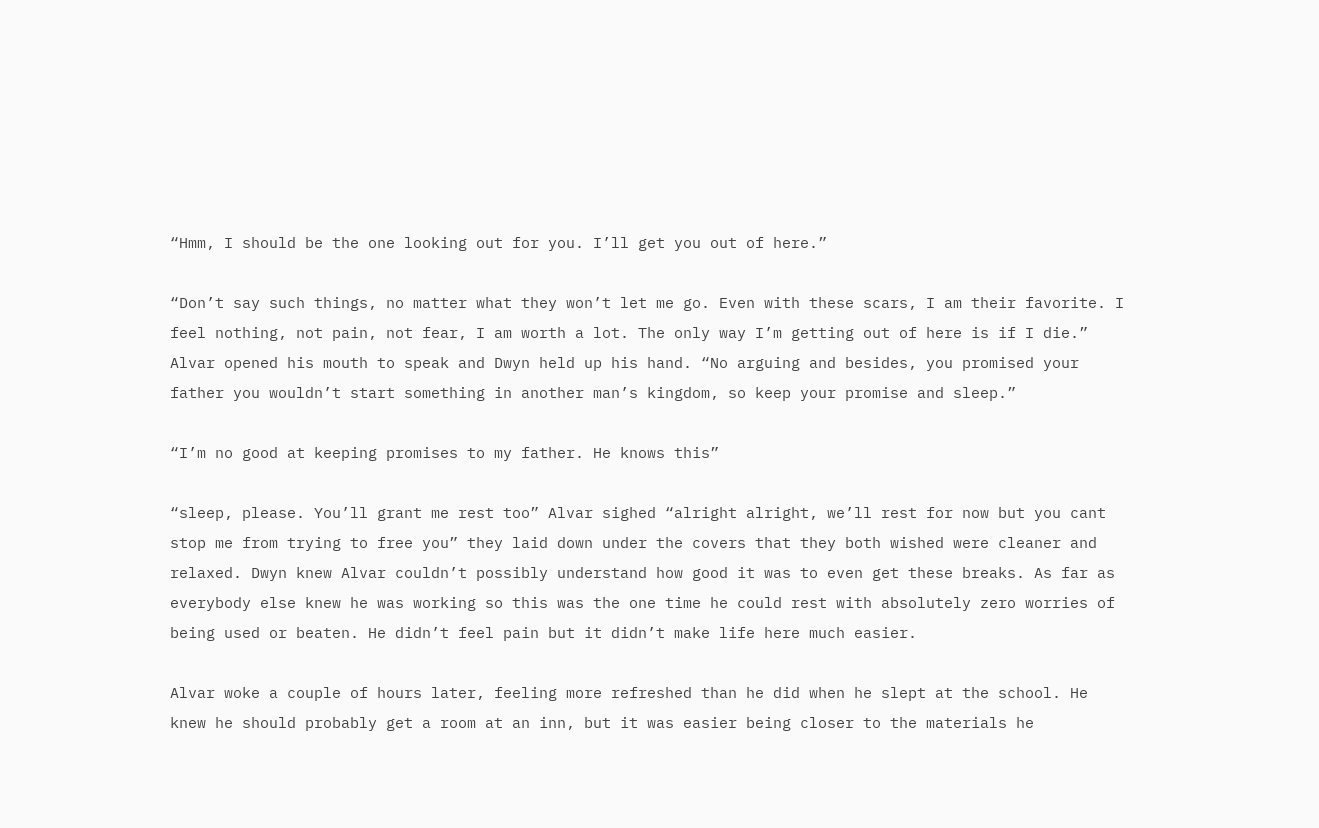“Hmm, I should be the one looking out for you. I’ll get you out of here.”

“Don’t say such things, no matter what they won’t let me go. Even with these scars, I am their favorite. I feel nothing, not pain, not fear, I am worth a lot. The only way I’m getting out of here is if I die.” Alvar opened his mouth to speak and Dwyn held up his hand. “No arguing and besides, you promised your father you wouldn’t start something in another man’s kingdom, so keep your promise and sleep.”

“I’m no good at keeping promises to my father. He knows this”

“sleep, please. You’ll grant me rest too” Alvar sighed “alright alright, we’ll rest for now but you cant stop me from trying to free you” they laid down under the covers that they both wished were cleaner and relaxed. Dwyn knew Alvar couldn’t possibly understand how good it was to even get these breaks. As far as everybody else knew he was working so this was the one time he could rest with absolutely zero worries of being used or beaten. He didn’t feel pain but it didn’t make life here much easier.

Alvar woke a couple of hours later, feeling more refreshed than he did when he slept at the school. He knew he should probably get a room at an inn, but it was easier being closer to the materials he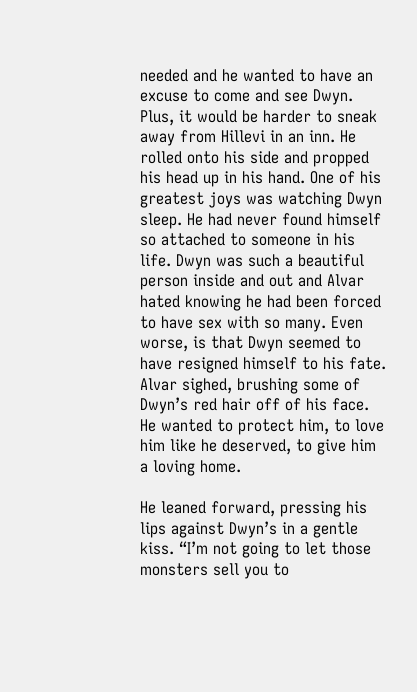needed and he wanted to have an excuse to come and see Dwyn. Plus, it would be harder to sneak away from Hillevi in an inn. He rolled onto his side and propped his head up in his hand. One of his greatest joys was watching Dwyn sleep. He had never found himself so attached to someone in his life. Dwyn was such a beautiful person inside and out and Alvar hated knowing he had been forced to have sex with so many. Even worse, is that Dwyn seemed to have resigned himself to his fate. Alvar sighed, brushing some of Dwyn’s red hair off of his face. He wanted to protect him, to love him like he deserved, to give him a loving home.

He leaned forward, pressing his lips against Dwyn’s in a gentle kiss. “I’m not going to let those monsters sell you to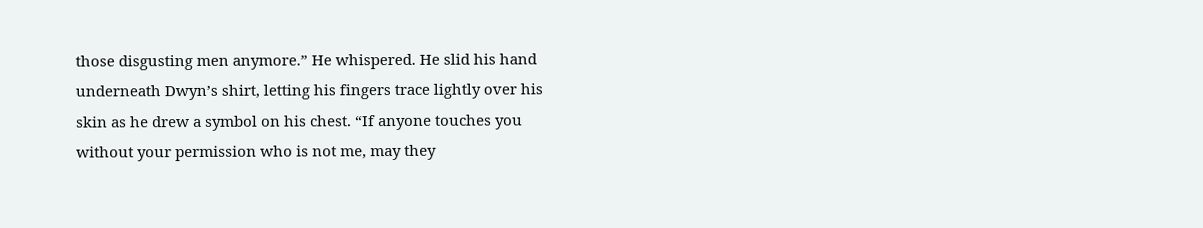those disgusting men anymore.” He whispered. He slid his hand underneath Dwyn’s shirt, letting his fingers trace lightly over his skin as he drew a symbol on his chest. “If anyone touches you without your permission who is not me, may they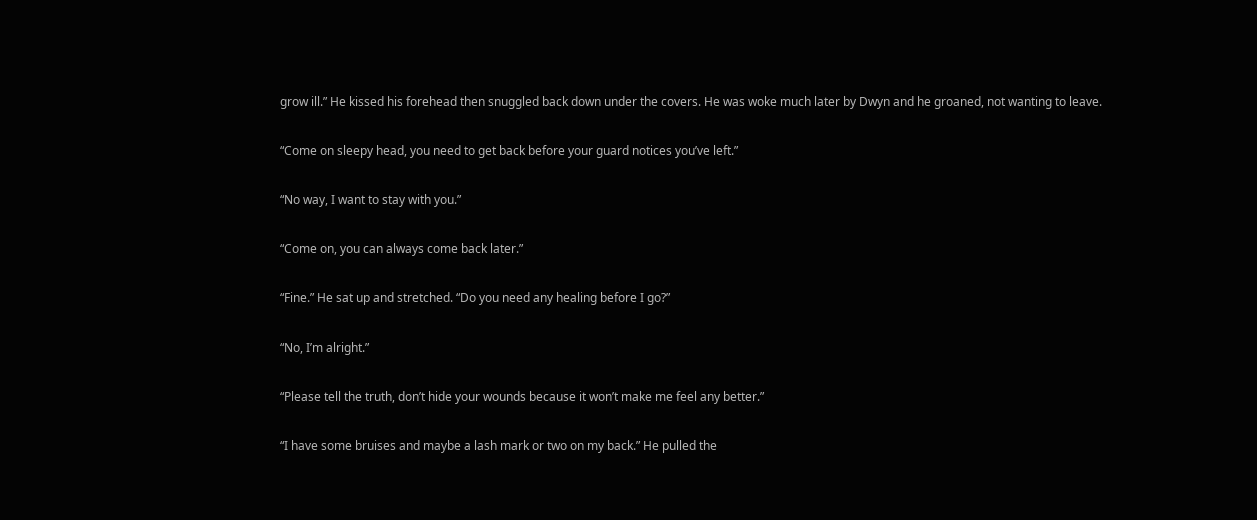grow ill.” He kissed his forehead then snuggled back down under the covers. He was woke much later by Dwyn and he groaned, not wanting to leave.

“Come on sleepy head, you need to get back before your guard notices you’ve left.”

“No way, I want to stay with you.”

“Come on, you can always come back later.”

“Fine.” He sat up and stretched. “Do you need any healing before I go?”

“No, I’m alright.”

“Please tell the truth, don’t hide your wounds because it won’t make me feel any better.”

“I have some bruises and maybe a lash mark or two on my back.” He pulled the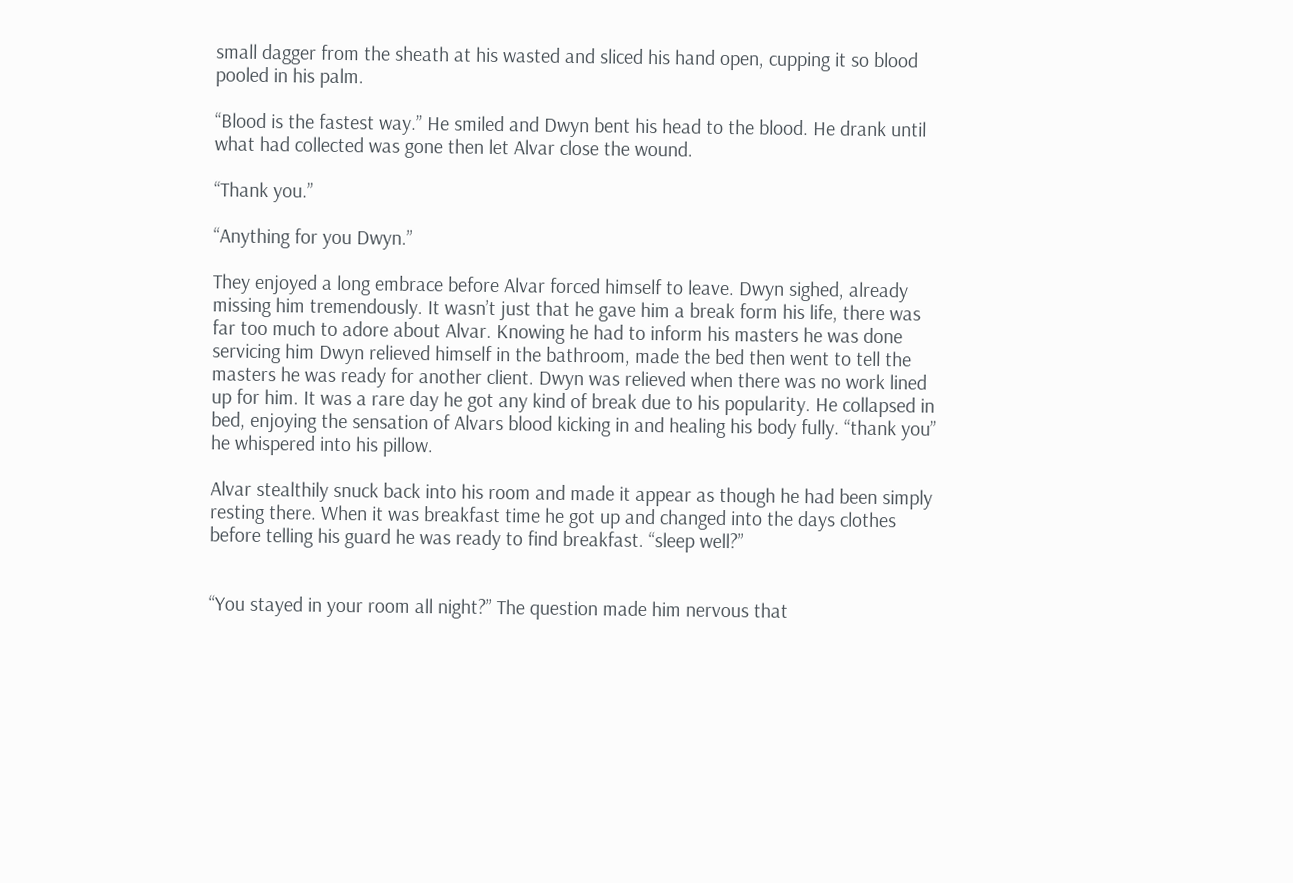small dagger from the sheath at his wasted and sliced his hand open, cupping it so blood pooled in his palm.

“Blood is the fastest way.” He smiled and Dwyn bent his head to the blood. He drank until what had collected was gone then let Alvar close the wound.

“Thank you.”

“Anything for you Dwyn.”

They enjoyed a long embrace before Alvar forced himself to leave. Dwyn sighed, already missing him tremendously. It wasn’t just that he gave him a break form his life, there was far too much to adore about Alvar. Knowing he had to inform his masters he was done servicing him Dwyn relieved himself in the bathroom, made the bed then went to tell the masters he was ready for another client. Dwyn was relieved when there was no work lined up for him. It was a rare day he got any kind of break due to his popularity. He collapsed in bed, enjoying the sensation of Alvars blood kicking in and healing his body fully. “thank you” he whispered into his pillow.

Alvar stealthily snuck back into his room and made it appear as though he had been simply resting there. When it was breakfast time he got up and changed into the days clothes before telling his guard he was ready to find breakfast. “sleep well?”


“You stayed in your room all night?” The question made him nervous that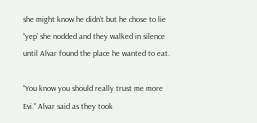she might know he didn’t but he chose to lie “yep’ she nodded and they walked in silence until Alvar found the place he wanted to eat.

“You know you should really trust me more Evi.” Alvar said as they took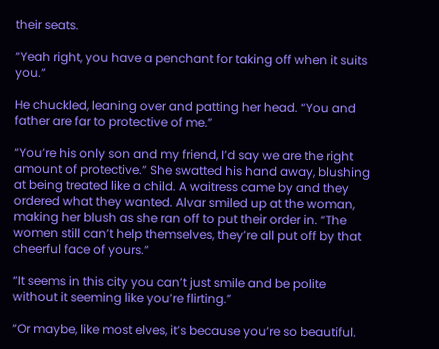their seats.

“Yeah right, you have a penchant for taking off when it suits you.”

He chuckled, leaning over and patting her head. “You and father are far to protective of me.”

“You’re his only son and my friend, I’d say we are the right amount of protective.” She swatted his hand away, blushing at being treated like a child. A waitress came by and they ordered what they wanted. Alvar smiled up at the woman, making her blush as she ran off to put their order in. “The women still can’t help themselves, they’re all put off by that cheerful face of yours.”

“It seems in this city you can’t just smile and be polite without it seeming like you’re flirting.”

“Or maybe, like most elves, it’s because you’re so beautiful.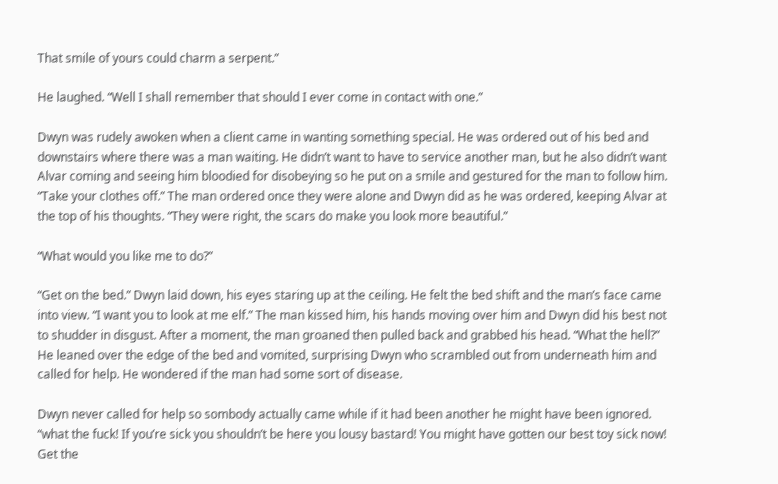That smile of yours could charm a serpent.”

He laughed. “Well I shall remember that should I ever come in contact with one.”

Dwyn was rudely awoken when a client came in wanting something special. He was ordered out of his bed and downstairs where there was a man waiting. He didn’t want to have to service another man, but he also didn’t want Alvar coming and seeing him bloodied for disobeying so he put on a smile and gestured for the man to follow him. “Take your clothes off.” The man ordered once they were alone and Dwyn did as he was ordered, keeping Alvar at the top of his thoughts. “They were right, the scars do make you look more beautiful.”

“What would you like me to do?”

“Get on the bed.” Dwyn laid down, his eyes staring up at the ceiling. He felt the bed shift and the man’s face came into view. “I want you to look at me elf.” The man kissed him, his hands moving over him and Dwyn did his best not to shudder in disgust. After a moment, the man groaned then pulled back and grabbed his head. “What the hell?” He leaned over the edge of the bed and vomited, surprising Dwyn who scrambled out from underneath him and called for help. He wondered if the man had some sort of disease.

Dwyn never called for help so sombody actually came while if it had been another he might have been ignored. “what the fuck! If you’re sick you shouldn’t be here you lousy bastard! You might have gotten our best toy sick now! Get the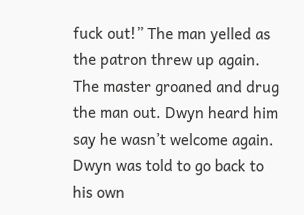fuck out!” The man yelled as the patron threw up again. The master groaned and drug the man out. Dwyn heard him say he wasn’t welcome again. Dwyn was told to go back to his own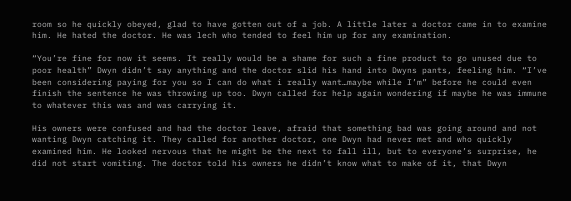room so he quickly obeyed, glad to have gotten out of a job. A little later a doctor came in to examine him. He hated the doctor. He was lech who tended to feel him up for any examination.

“You’re fine for now it seems. It really would be a shame for such a fine product to go unused due to poor health” Dwyn didn’t say anything and the doctor slid his hand into Dwyns pants, feeling him. “I’ve been considering paying for you so I can do what i really want…maybe while I’m” before he could even finish the sentence he was throwing up too. Dwyn called for help again wondering if maybe he was immune to whatever this was and was carrying it.

His owners were confused and had the doctor leave, afraid that something bad was going around and not wanting Dwyn catching it. They called for another doctor, one Dwyn had never met and who quickly examined him. He looked nervous that he might be the next to fall ill, but to everyone’s surprise, he did not start vomiting. The doctor told his owners he didn’t know what to make of it, that Dwyn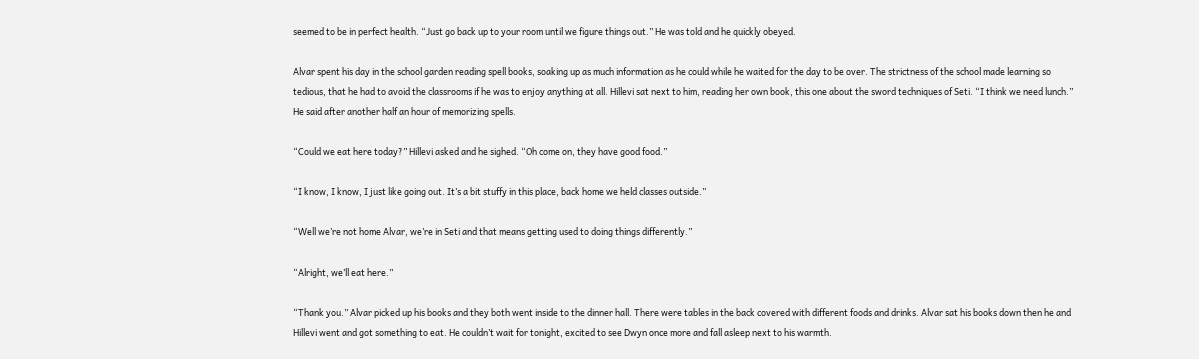seemed to be in perfect health. “Just go back up to your room until we figure things out.” He was told and he quickly obeyed.

Alvar spent his day in the school garden reading spell books, soaking up as much information as he could while he waited for the day to be over. The strictness of the school made learning so tedious, that he had to avoid the classrooms if he was to enjoy anything at all. Hillevi sat next to him, reading her own book, this one about the sword techniques of Seti. “I think we need lunch.” He said after another half an hour of memorizing spells.

“Could we eat here today?” Hillevi asked and he sighed. “Oh come on, they have good food.”

“I know, I know, I just like going out. It’s a bit stuffy in this place, back home we held classes outside.”

“Well we’re not home Alvar, we’re in Seti and that means getting used to doing things differently.”

“Alright, we’ll eat here.”

“Thank you.” Alvar picked up his books and they both went inside to the dinner hall. There were tables in the back covered with different foods and drinks. Alvar sat his books down then he and Hillevi went and got something to eat. He couldn’t wait for tonight, excited to see Dwyn once more and fall asleep next to his warmth.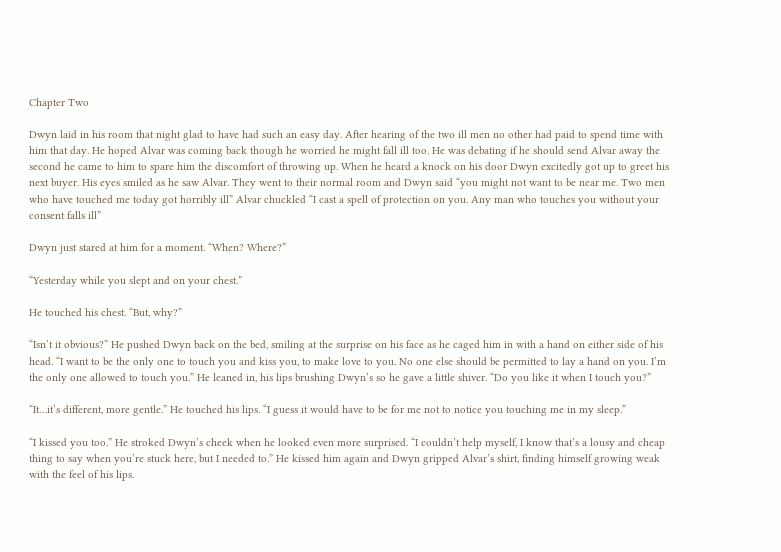Chapter Two

Dwyn laid in his room that night glad to have had such an easy day. After hearing of the two ill men no other had paid to spend time with him that day. He hoped Alvar was coming back though he worried he might fall ill too. He was debating if he should send Alvar away the second he came to him to spare him the discomfort of throwing up. When he heard a knock on his door Dwyn excitedly got up to greet his next buyer. His eyes smiled as he saw Alvar. They went to their normal room and Dwyn said “you might not want to be near me. Two men who have touched me today got horribly ill” Alvar chuckled “I cast a spell of protection on you. Any man who touches you without your consent falls ill”

Dwyn just stared at him for a moment. “When? Where?”

“Yesterday while you slept and on your chest.”

He touched his chest. “But, why?”

“Isn’t it obvious?” He pushed Dwyn back on the bed, smiling at the surprise on his face as he caged him in with a hand on either side of his head. “I want to be the only one to touch you and kiss you, to make love to you. No one else should be permitted to lay a hand on you. I’m the only one allowed to touch you.” He leaned in, his lips brushing Dwyn’s so he gave a little shiver. “Do you like it when I touch you?”

“It…it’s different, more gentle.” He touched his lips. “I guess it would have to be for me not to notice you touching me in my sleep.”

“I kissed you too.” He stroked Dwyn’s cheek when he looked even more surprised. “I couldn’t help myself, I know that’s a lousy and cheap thing to say when you’re stuck here, but I needed to.” He kissed him again and Dwyn gripped Alvar’s shirt, finding himself growing weak with the feel of his lips.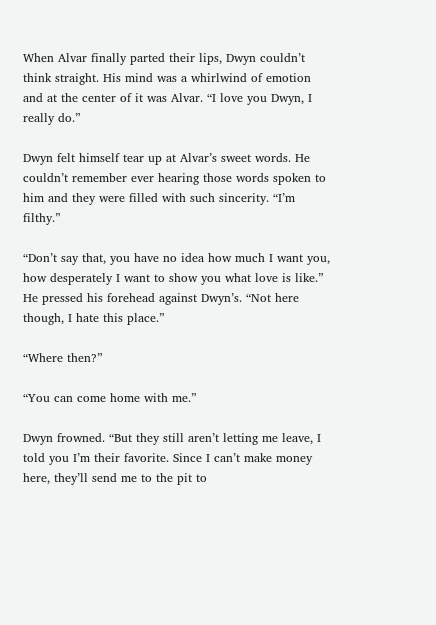When Alvar finally parted their lips, Dwyn couldn’t think straight. His mind was a whirlwind of emotion and at the center of it was Alvar. “I love you Dwyn, I really do.”

Dwyn felt himself tear up at Alvar’s sweet words. He couldn’t remember ever hearing those words spoken to him and they were filled with such sincerity. “I’m filthy.”

“Don’t say that, you have no idea how much I want you, how desperately I want to show you what love is like.” He pressed his forehead against Dwyn’s. “Not here though, I hate this place.”

“Where then?”

“You can come home with me.”

Dwyn frowned. “But they still aren’t letting me leave, I told you I’m their favorite. Since I can’t make money here, they’ll send me to the pit to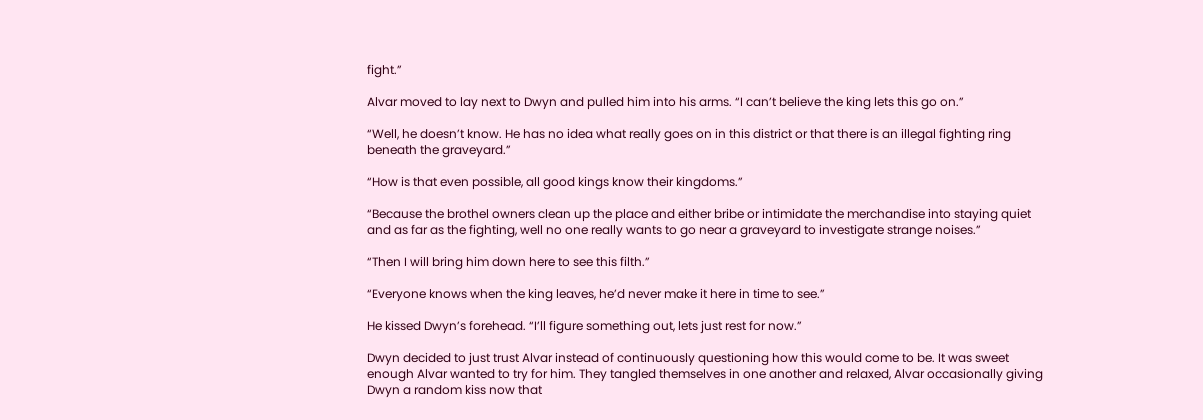fight.”

Alvar moved to lay next to Dwyn and pulled him into his arms. “I can’t believe the king lets this go on.”

“Well, he doesn’t know. He has no idea what really goes on in this district or that there is an illegal fighting ring beneath the graveyard.”

“How is that even possible, all good kings know their kingdoms.”

“Because the brothel owners clean up the place and either bribe or intimidate the merchandise into staying quiet and as far as the fighting, well no one really wants to go near a graveyard to investigate strange noises.”

“Then I will bring him down here to see this filth.”

“Everyone knows when the king leaves, he’d never make it here in time to see.”

He kissed Dwyn’s forehead. “I’ll figure something out, lets just rest for now.”

Dwyn decided to just trust Alvar instead of continuously questioning how this would come to be. It was sweet enough Alvar wanted to try for him. They tangled themselves in one another and relaxed, Alvar occasionally giving Dwyn a random kiss now that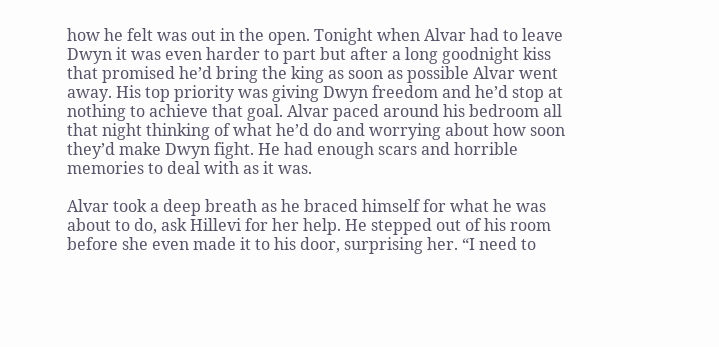how he felt was out in the open. Tonight when Alvar had to leave Dwyn it was even harder to part but after a long goodnight kiss that promised he’d bring the king as soon as possible Alvar went away. His top priority was giving Dwyn freedom and he’d stop at nothing to achieve that goal. Alvar paced around his bedroom all that night thinking of what he’d do and worrying about how soon they’d make Dwyn fight. He had enough scars and horrible memories to deal with as it was.

Alvar took a deep breath as he braced himself for what he was about to do, ask Hillevi for her help. He stepped out of his room before she even made it to his door, surprising her. “I need to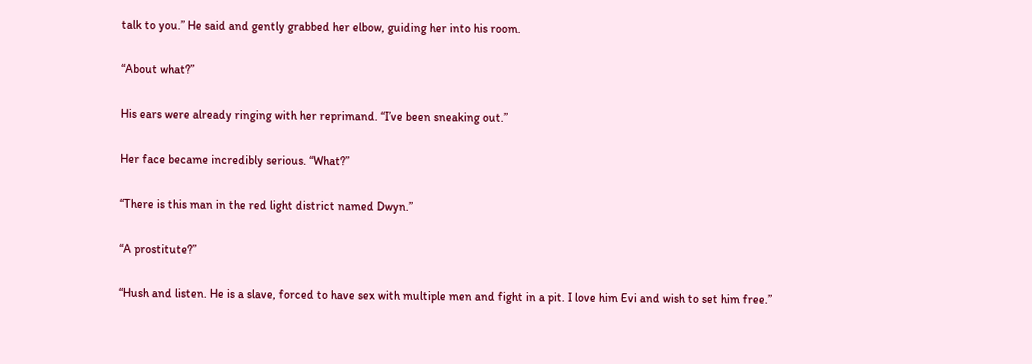talk to you.” He said and gently grabbed her elbow, guiding her into his room.

“About what?”

His ears were already ringing with her reprimand. “I’ve been sneaking out.”

Her face became incredibly serious. “What?”

“There is this man in the red light district named Dwyn.”

“A prostitute?”

“Hush and listen. He is a slave, forced to have sex with multiple men and fight in a pit. I love him Evi and wish to set him free.”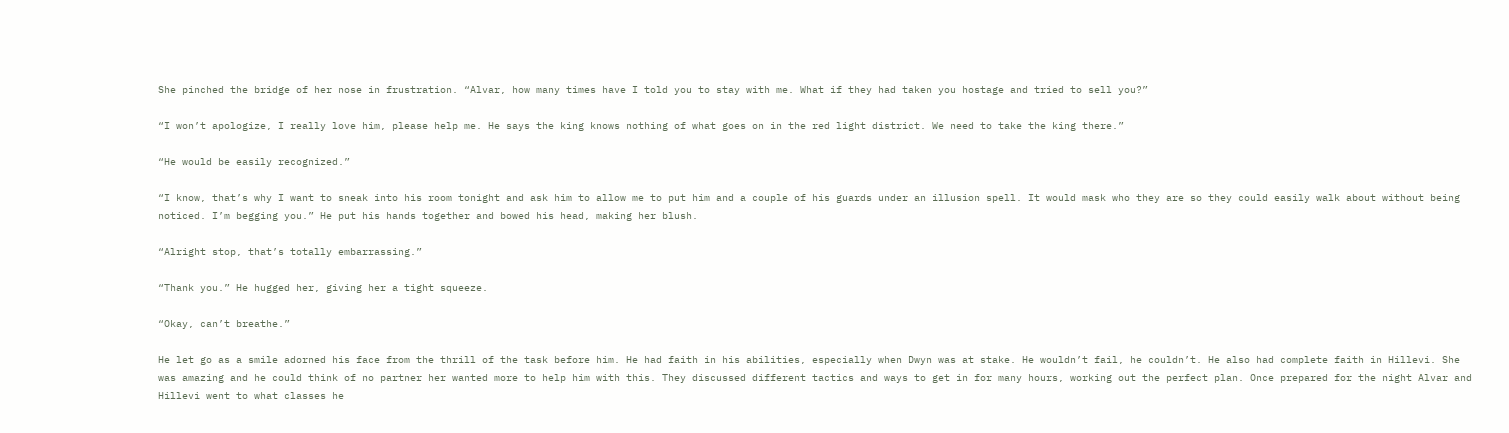She pinched the bridge of her nose in frustration. “Alvar, how many times have I told you to stay with me. What if they had taken you hostage and tried to sell you?”

“I won’t apologize, I really love him, please help me. He says the king knows nothing of what goes on in the red light district. We need to take the king there.”

“He would be easily recognized.”

“I know, that’s why I want to sneak into his room tonight and ask him to allow me to put him and a couple of his guards under an illusion spell. It would mask who they are so they could easily walk about without being noticed. I’m begging you.” He put his hands together and bowed his head, making her blush.

“Alright stop, that’s totally embarrassing.”

“Thank you.” He hugged her, giving her a tight squeeze.

“Okay, can’t breathe.”

He let go as a smile adorned his face from the thrill of the task before him. He had faith in his abilities, especially when Dwyn was at stake. He wouldn’t fail, he couldn’t. He also had complete faith in Hillevi. She was amazing and he could think of no partner her wanted more to help him with this. They discussed different tactics and ways to get in for many hours, working out the perfect plan. Once prepared for the night Alvar and Hillevi went to what classes he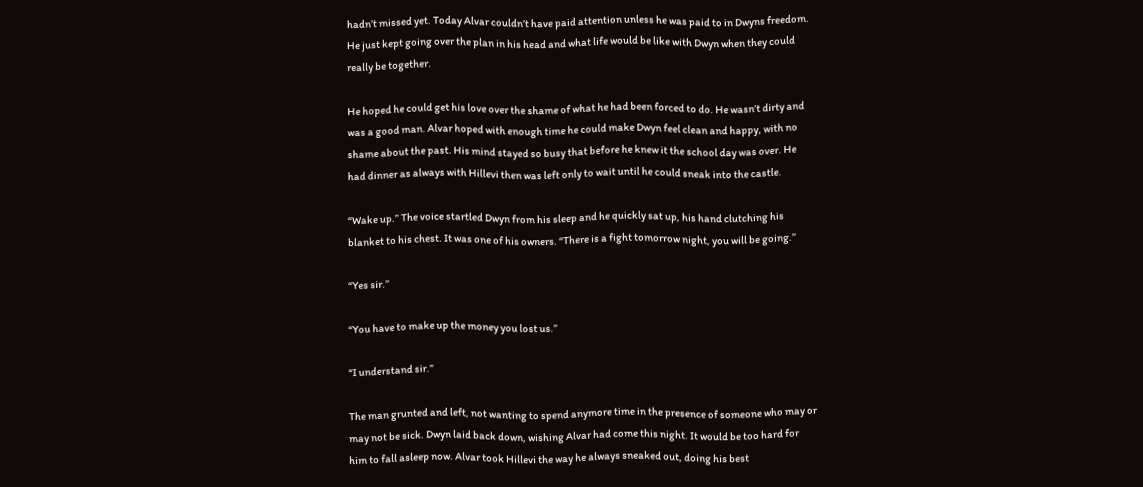hadn’t missed yet. Today Alvar couldn’t have paid attention unless he was paid to in Dwyns freedom. He just kept going over the plan in his head and what life would be like with Dwyn when they could really be together.

He hoped he could get his love over the shame of what he had been forced to do. He wasn’t dirty and was a good man. Alvar hoped with enough time he could make Dwyn feel clean and happy, with no shame about the past. His mind stayed so busy that before he knew it the school day was over. He had dinner as always with Hillevi then was left only to wait until he could sneak into the castle.

“Wake up.” The voice startled Dwyn from his sleep and he quickly sat up, his hand clutching his blanket to his chest. It was one of his owners. “There is a fight tomorrow night, you will be going.”

“Yes sir.”

“You have to make up the money you lost us.”

“I understand sir.”

The man grunted and left, not wanting to spend anymore time in the presence of someone who may or may not be sick. Dwyn laid back down, wishing Alvar had come this night. It would be too hard for him to fall asleep now. Alvar took Hillevi the way he always sneaked out, doing his best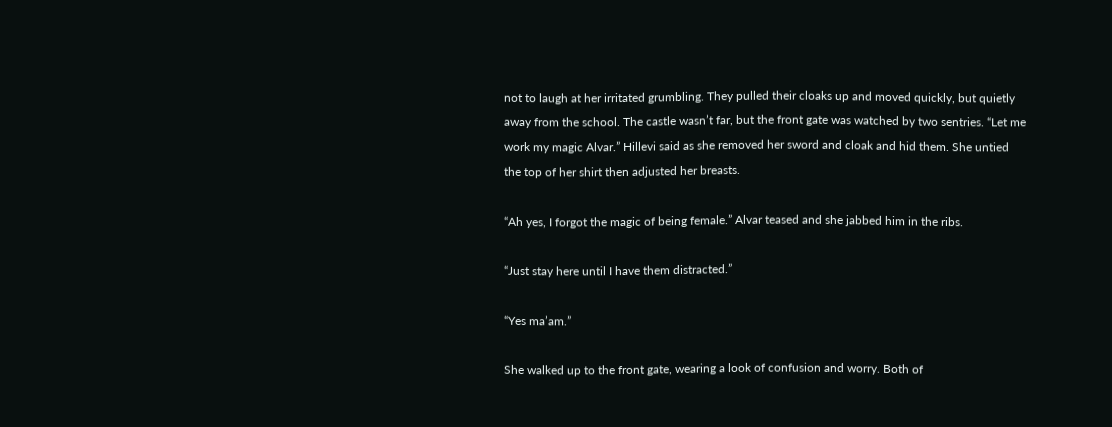not to laugh at her irritated grumbling. They pulled their cloaks up and moved quickly, but quietly away from the school. The castle wasn’t far, but the front gate was watched by two sentries. “Let me work my magic Alvar.” Hillevi said as she removed her sword and cloak and hid them. She untied the top of her shirt then adjusted her breasts.

“Ah yes, I forgot the magic of being female.” Alvar teased and she jabbed him in the ribs.

“Just stay here until I have them distracted.”

“Yes ma’am.”

She walked up to the front gate, wearing a look of confusion and worry. Both of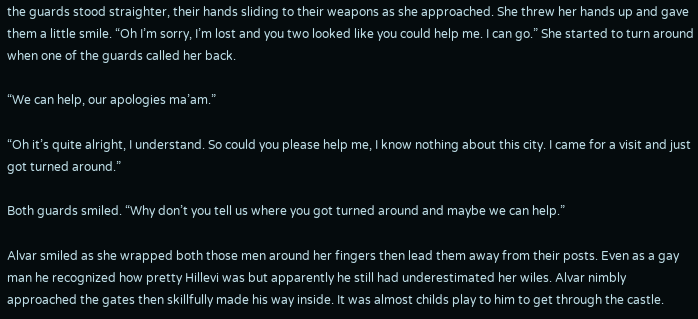the guards stood straighter, their hands sliding to their weapons as she approached. She threw her hands up and gave them a little smile. “Oh I’m sorry, I’m lost and you two looked like you could help me. I can go.” She started to turn around when one of the guards called her back.

“We can help, our apologies ma’am.”

“Oh it’s quite alright, I understand. So could you please help me, I know nothing about this city. I came for a visit and just got turned around.”

Both guards smiled. “Why don’t you tell us where you got turned around and maybe we can help.”

Alvar smiled as she wrapped both those men around her fingers then lead them away from their posts. Even as a gay man he recognized how pretty Hillevi was but apparently he still had underestimated her wiles. Alvar nimbly approached the gates then skillfully made his way inside. It was almost childs play to him to get through the castle.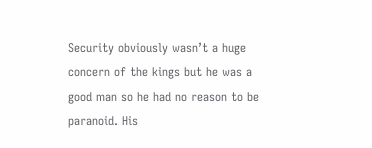Security obviously wasn’t a huge concern of the kings but he was a good man so he had no reason to be paranoid. His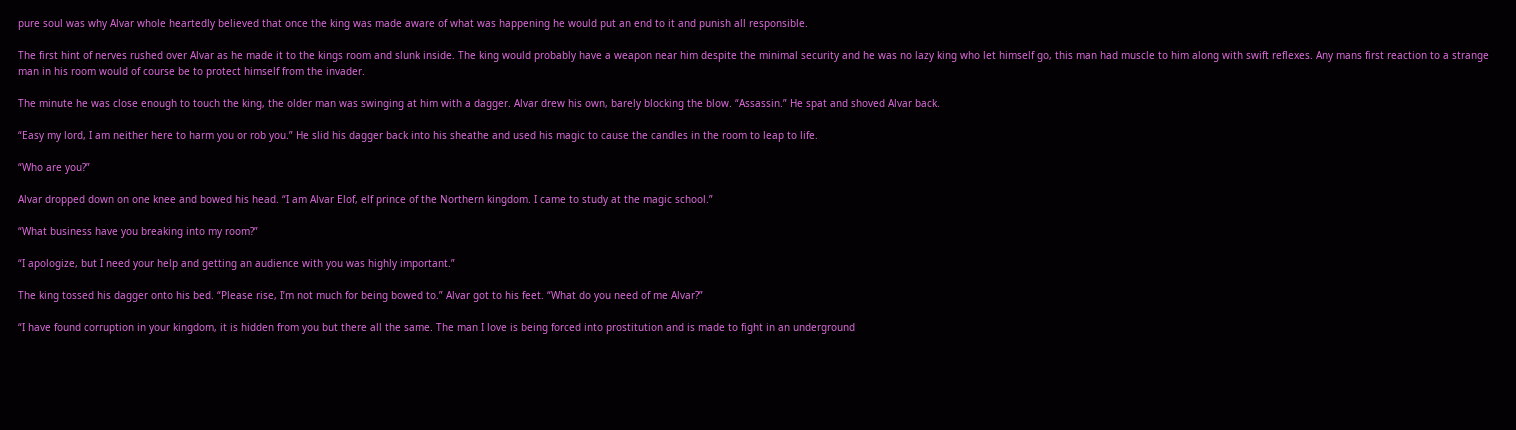pure soul was why Alvar whole heartedly believed that once the king was made aware of what was happening he would put an end to it and punish all responsible.

The first hint of nerves rushed over Alvar as he made it to the kings room and slunk inside. The king would probably have a weapon near him despite the minimal security and he was no lazy king who let himself go, this man had muscle to him along with swift reflexes. Any mans first reaction to a strange man in his room would of course be to protect himself from the invader.

The minute he was close enough to touch the king, the older man was swinging at him with a dagger. Alvar drew his own, barely blocking the blow. “Assassin.” He spat and shoved Alvar back.

“Easy my lord, I am neither here to harm you or rob you.” He slid his dagger back into his sheathe and used his magic to cause the candles in the room to leap to life.

“Who are you?”

Alvar dropped down on one knee and bowed his head. “I am Alvar Elof, elf prince of the Northern kingdom. I came to study at the magic school.”

“What business have you breaking into my room?”

“I apologize, but I need your help and getting an audience with you was highly important.”

The king tossed his dagger onto his bed. “Please rise, I’m not much for being bowed to.” Alvar got to his feet. “What do you need of me Alvar?”

“I have found corruption in your kingdom, it is hidden from you but there all the same. The man I love is being forced into prostitution and is made to fight in an underground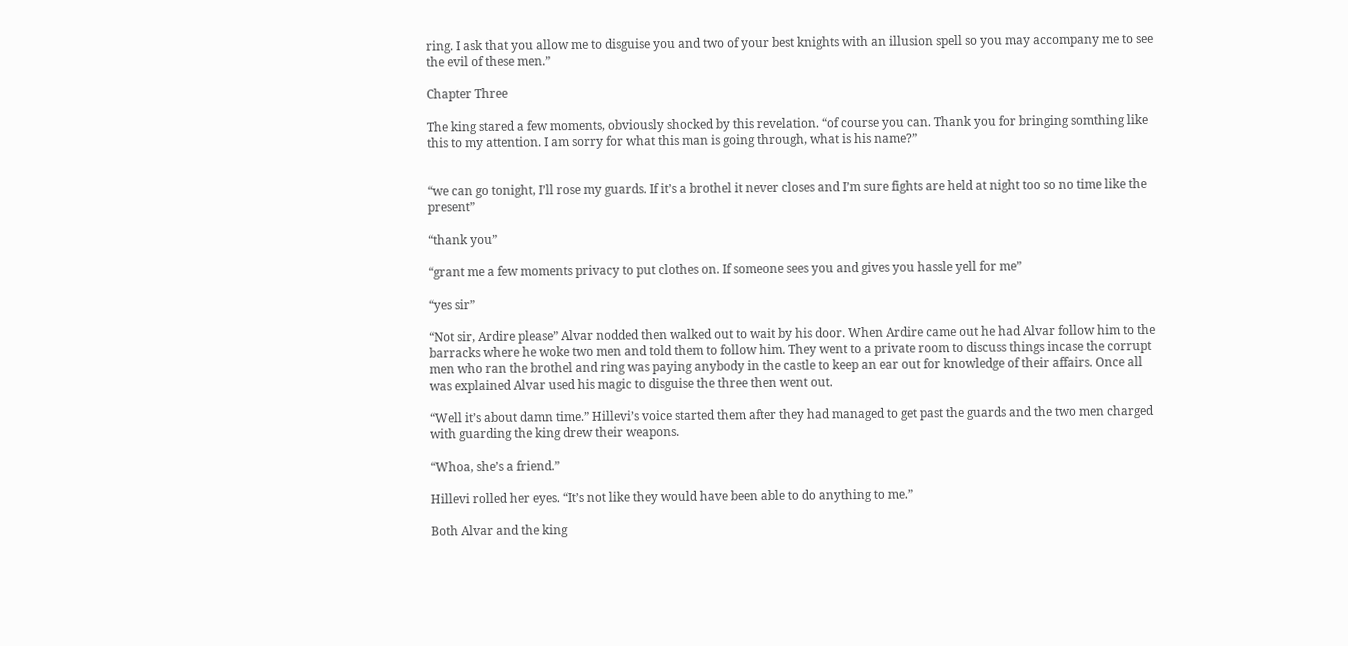ring. I ask that you allow me to disguise you and two of your best knights with an illusion spell so you may accompany me to see the evil of these men.”

Chapter Three

The king stared a few moments, obviously shocked by this revelation. “of course you can. Thank you for bringing somthing like this to my attention. I am sorry for what this man is going through, what is his name?”


“we can go tonight, I’ll rose my guards. If it’s a brothel it never closes and I’m sure fights are held at night too so no time like the present”

“thank you”

“grant me a few moments privacy to put clothes on. If someone sees you and gives you hassle yell for me”

“yes sir”

“Not sir, Ardire please” Alvar nodded then walked out to wait by his door. When Ardire came out he had Alvar follow him to the barracks where he woke two men and told them to follow him. They went to a private room to discuss things incase the corrupt men who ran the brothel and ring was paying anybody in the castle to keep an ear out for knowledge of their affairs. Once all was explained Alvar used his magic to disguise the three then went out.

“Well it’s about damn time.” Hillevi’s voice started them after they had managed to get past the guards and the two men charged with guarding the king drew their weapons.

“Whoa, she’s a friend.”

Hillevi rolled her eyes. “It’s not like they would have been able to do anything to me.”

Both Alvar and the king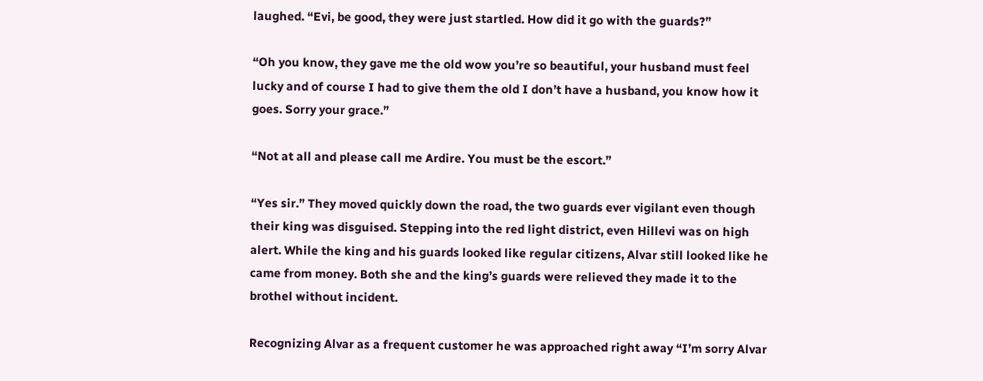laughed. “Evi, be good, they were just startled. How did it go with the guards?”

“Oh you know, they gave me the old wow you’re so beautiful, your husband must feel lucky and of course I had to give them the old I don’t have a husband, you know how it goes. Sorry your grace.”

“Not at all and please call me Ardire. You must be the escort.”

“Yes sir.” They moved quickly down the road, the two guards ever vigilant even though their king was disguised. Stepping into the red light district, even Hillevi was on high alert. While the king and his guards looked like regular citizens, Alvar still looked like he came from money. Both she and the king’s guards were relieved they made it to the brothel without incident.

Recognizing Alvar as a frequent customer he was approached right away “I’m sorry Alvar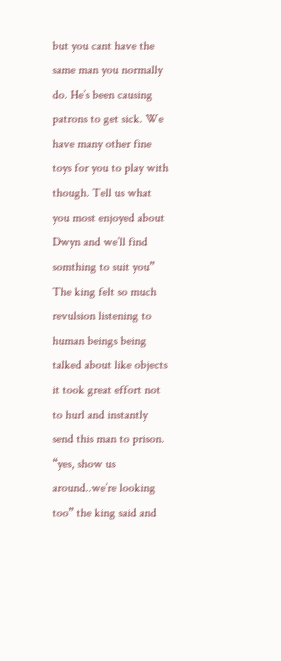but you cant have the same man you normally do. He’s been causing patrons to get sick. We have many other fine toys for you to play with though. Tell us what you most enjoyed about Dwyn and we’ll find somthing to suit you” The king felt so much revulsion listening to human beings being talked about like objects it took great effort not to hurl and instantly send this man to prison. “yes, show us around..we’re looking too” the king said and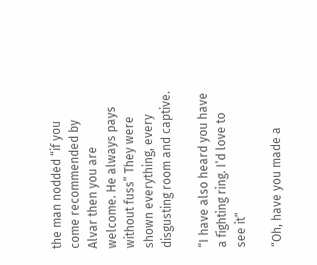the man nodded “if you come recommended by Alvar then you are welcome. He always pays without fuss” They were shown everything, every disgusting room and captive.

“I have also heard you have a fighting ring. I’d love to see it”

“Oh, have you made a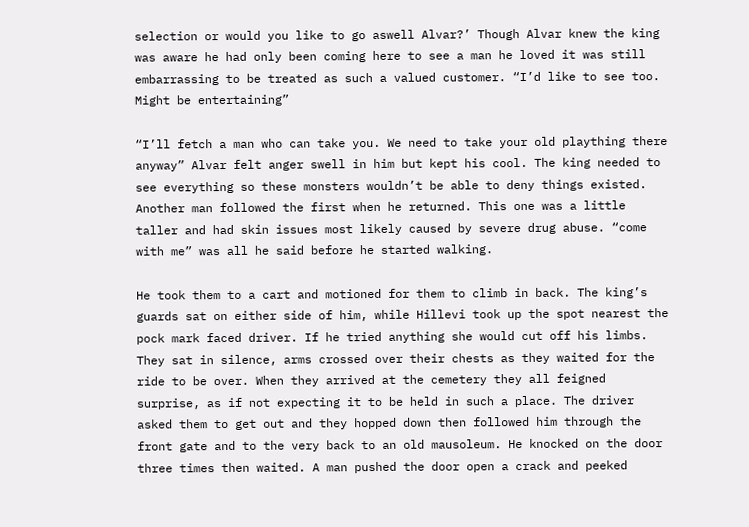selection or would you like to go aswell Alvar?’ Though Alvar knew the king was aware he had only been coming here to see a man he loved it was still embarrassing to be treated as such a valued customer. “I’d like to see too. Might be entertaining”

“I’ll fetch a man who can take you. We need to take your old plaything there anyway” Alvar felt anger swell in him but kept his cool. The king needed to see everything so these monsters wouldn’t be able to deny things existed. Another man followed the first when he returned. This one was a little taller and had skin issues most likely caused by severe drug abuse. “come with me” was all he said before he started walking.

He took them to a cart and motioned for them to climb in back. The king’s guards sat on either side of him, while Hillevi took up the spot nearest the pock mark faced driver. If he tried anything she would cut off his limbs. They sat in silence, arms crossed over their chests as they waited for the ride to be over. When they arrived at the cemetery they all feigned surprise, as if not expecting it to be held in such a place. The driver asked them to get out and they hopped down then followed him through the front gate and to the very back to an old mausoleum. He knocked on the door three times then waited. A man pushed the door open a crack and peeked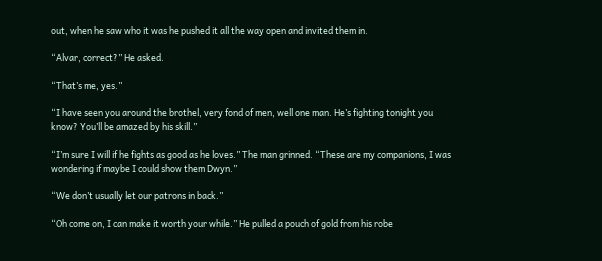out, when he saw who it was he pushed it all the way open and invited them in.

“Alvar, correct?” He asked.

“That’s me, yes.”

“I have seen you around the brothel, very fond of men, well one man. He’s fighting tonight you know? You’ll be amazed by his skill.”

“I’m sure I will if he fights as good as he loves.” The man grinned. “These are my companions, I was wondering if maybe I could show them Dwyn.”

“We don’t usually let our patrons in back.”

“Oh come on, I can make it worth your while.” He pulled a pouch of gold from his robe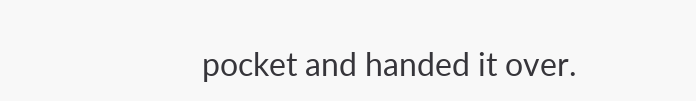pocket and handed it over.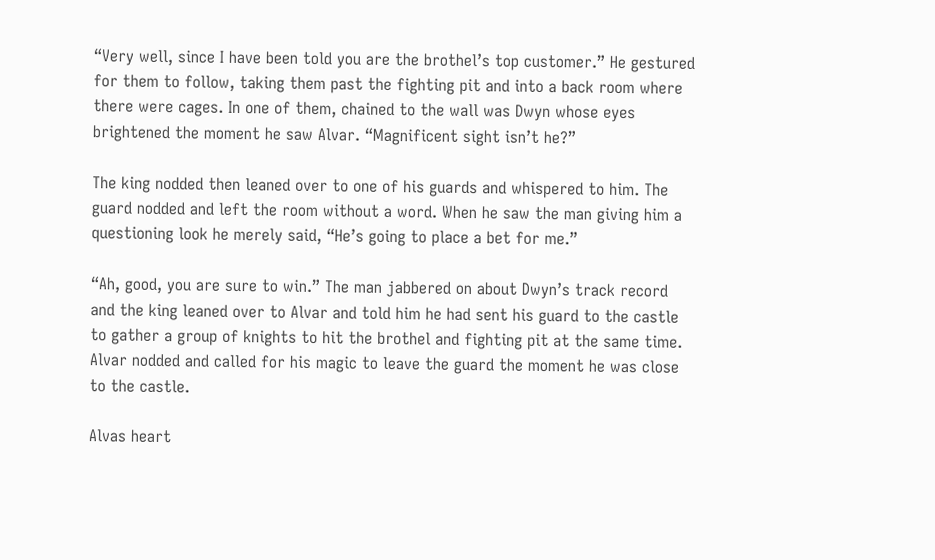“Very well, since I have been told you are the brothel’s top customer.” He gestured for them to follow, taking them past the fighting pit and into a back room where there were cages. In one of them, chained to the wall was Dwyn whose eyes brightened the moment he saw Alvar. “Magnificent sight isn’t he?”

The king nodded then leaned over to one of his guards and whispered to him. The guard nodded and left the room without a word. When he saw the man giving him a questioning look he merely said, “He’s going to place a bet for me.”

“Ah, good, you are sure to win.” The man jabbered on about Dwyn’s track record and the king leaned over to Alvar and told him he had sent his guard to the castle to gather a group of knights to hit the brothel and fighting pit at the same time. Alvar nodded and called for his magic to leave the guard the moment he was close to the castle.

Alvas heart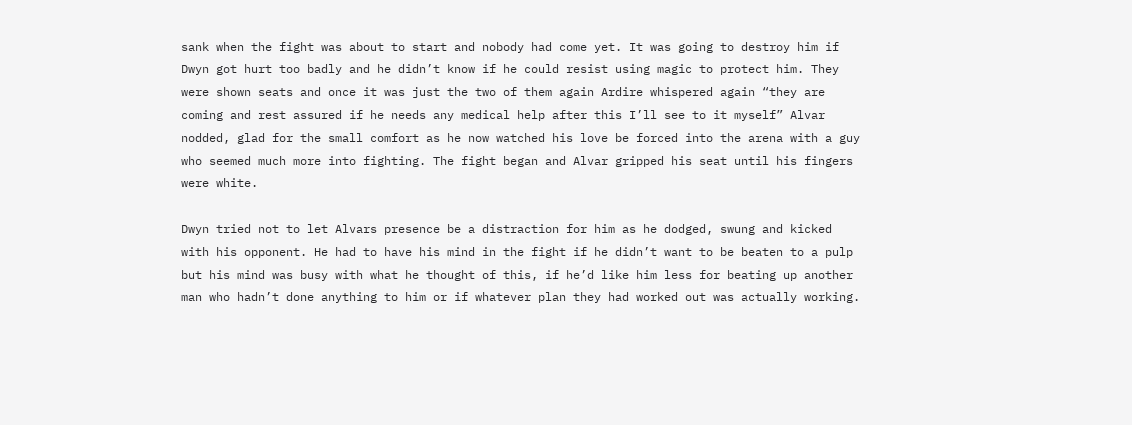sank when the fight was about to start and nobody had come yet. It was going to destroy him if Dwyn got hurt too badly and he didn’t know if he could resist using magic to protect him. They were shown seats and once it was just the two of them again Ardire whispered again “they are coming and rest assured if he needs any medical help after this I’ll see to it myself” Alvar nodded, glad for the small comfort as he now watched his love be forced into the arena with a guy who seemed much more into fighting. The fight began and Alvar gripped his seat until his fingers were white.

Dwyn tried not to let Alvars presence be a distraction for him as he dodged, swung and kicked with his opponent. He had to have his mind in the fight if he didn’t want to be beaten to a pulp but his mind was busy with what he thought of this, if he’d like him less for beating up another man who hadn’t done anything to him or if whatever plan they had worked out was actually working.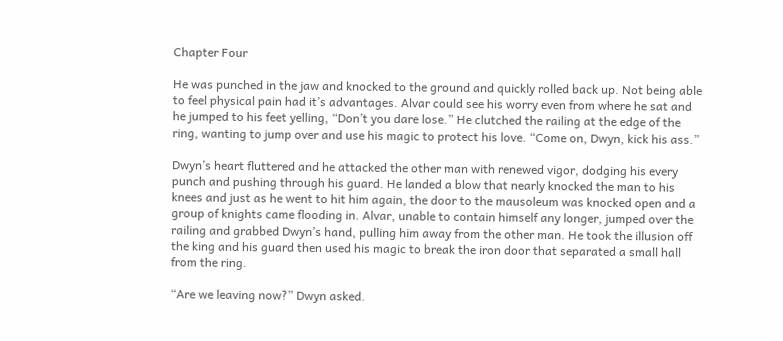Chapter Four

He was punched in the jaw and knocked to the ground and quickly rolled back up. Not being able to feel physical pain had it’s advantages. Alvar could see his worry even from where he sat and he jumped to his feet yelling, “Don’t you dare lose.” He clutched the railing at the edge of the ring, wanting to jump over and use his magic to protect his love. “Come on, Dwyn, kick his ass.”

Dwyn’s heart fluttered and he attacked the other man with renewed vigor, dodging his every punch and pushing through his guard. He landed a blow that nearly knocked the man to his knees and just as he went to hit him again, the door to the mausoleum was knocked open and a group of knights came flooding in. Alvar, unable to contain himself any longer, jumped over the railing and grabbed Dwyn’s hand, pulling him away from the other man. He took the illusion off the king and his guard then used his magic to break the iron door that separated a small hall from the ring.

“Are we leaving now?” Dwyn asked.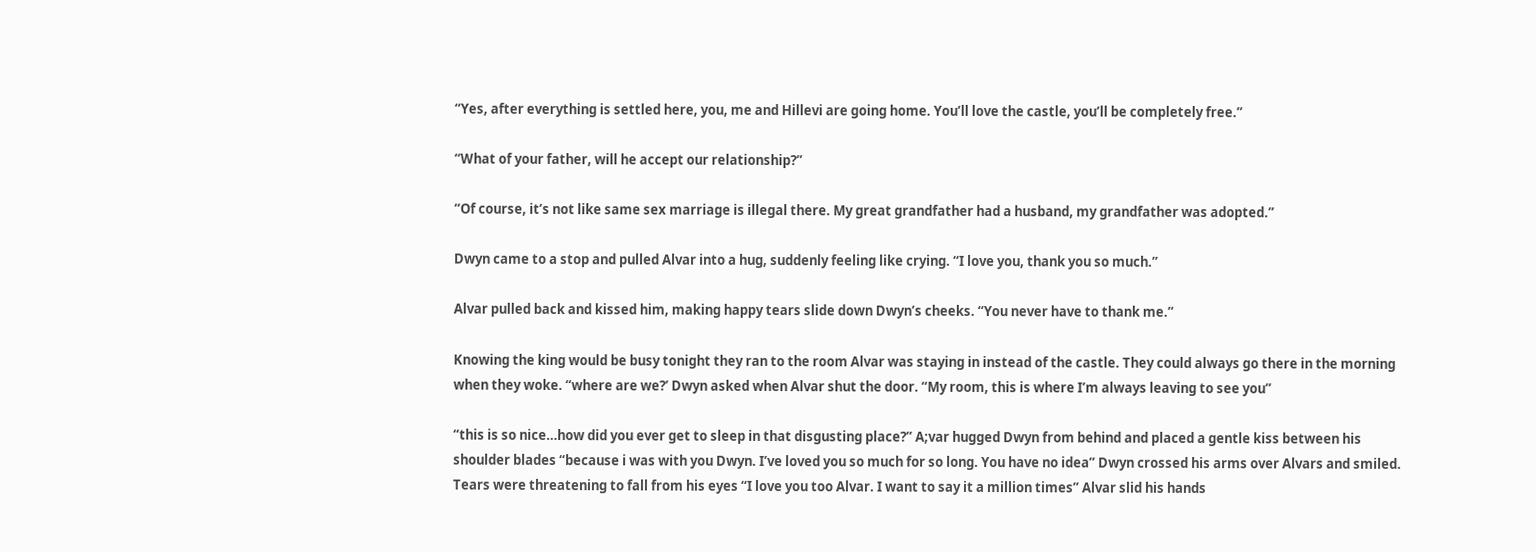“Yes, after everything is settled here, you, me and Hillevi are going home. You’ll love the castle, you’ll be completely free.”

“What of your father, will he accept our relationship?”

“Of course, it’s not like same sex marriage is illegal there. My great grandfather had a husband, my grandfather was adopted.”

Dwyn came to a stop and pulled Alvar into a hug, suddenly feeling like crying. “I love you, thank you so much.”

Alvar pulled back and kissed him, making happy tears slide down Dwyn’s cheeks. “You never have to thank me.”

Knowing the king would be busy tonight they ran to the room Alvar was staying in instead of the castle. They could always go there in the morning when they woke. “where are we?’ Dwyn asked when Alvar shut the door. “My room, this is where I’m always leaving to see you”

“this is so nice…how did you ever get to sleep in that disgusting place?” A;var hugged Dwyn from behind and placed a gentle kiss between his shoulder blades “because i was with you Dwyn. I’ve loved you so much for so long. You have no idea” Dwyn crossed his arms over Alvars and smiled. Tears were threatening to fall from his eyes “I love you too Alvar. I want to say it a million times” Alvar slid his hands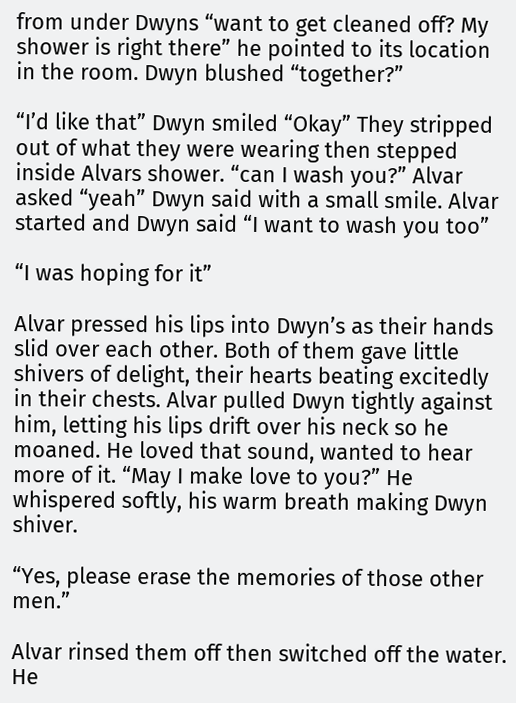from under Dwyns “want to get cleaned off? My shower is right there” he pointed to its location in the room. Dwyn blushed “together?”

“I’d like that” Dwyn smiled “Okay” They stripped out of what they were wearing then stepped inside Alvars shower. “can I wash you?” Alvar asked “yeah” Dwyn said with a small smile. Alvar started and Dwyn said “I want to wash you too”

“I was hoping for it”

Alvar pressed his lips into Dwyn’s as their hands slid over each other. Both of them gave little shivers of delight, their hearts beating excitedly in their chests. Alvar pulled Dwyn tightly against him, letting his lips drift over his neck so he moaned. He loved that sound, wanted to hear more of it. “May I make love to you?” He whispered softly, his warm breath making Dwyn shiver.

“Yes, please erase the memories of those other men.”

Alvar rinsed them off then switched off the water. He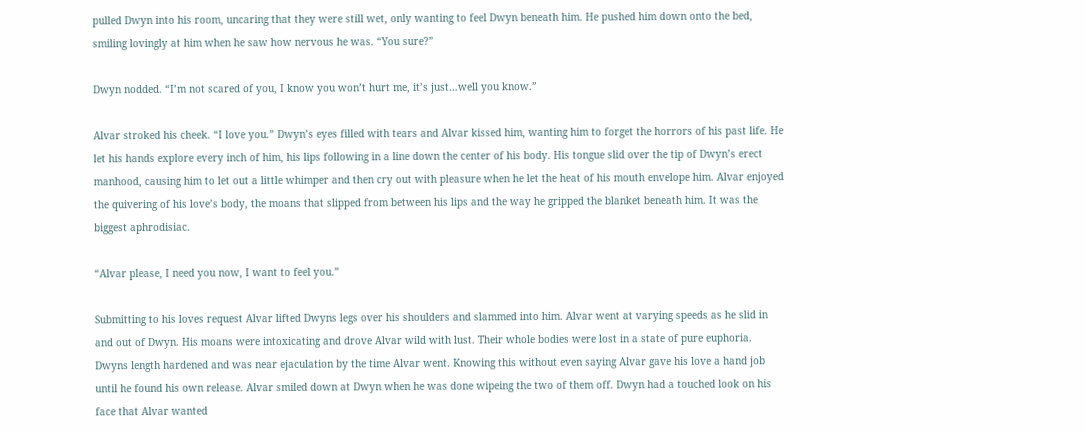pulled Dwyn into his room, uncaring that they were still wet, only wanting to feel Dwyn beneath him. He pushed him down onto the bed, smiling lovingly at him when he saw how nervous he was. “You sure?”

Dwyn nodded. “I’m not scared of you, I know you won’t hurt me, it’s just…well you know.”

Alvar stroked his cheek. “I love you.” Dwyn’s eyes filled with tears and Alvar kissed him, wanting him to forget the horrors of his past life. He let his hands explore every inch of him, his lips following in a line down the center of his body. His tongue slid over the tip of Dwyn’s erect manhood, causing him to let out a little whimper and then cry out with pleasure when he let the heat of his mouth envelope him. Alvar enjoyed the quivering of his love’s body, the moans that slipped from between his lips and the way he gripped the blanket beneath him. It was the biggest aphrodisiac.

“Alvar please, I need you now, I want to feel you.”

Submitting to his loves request Alvar lifted Dwyns legs over his shoulders and slammed into him. Alvar went at varying speeds as he slid in and out of Dwyn. His moans were intoxicating and drove Alvar wild with lust. Their whole bodies were lost in a state of pure euphoria. Dwyns length hardened and was near ejaculation by the time Alvar went. Knowing this without even saying Alvar gave his love a hand job until he found his own release. Alvar smiled down at Dwyn when he was done wipeing the two of them off. Dwyn had a touched look on his face that Alvar wanted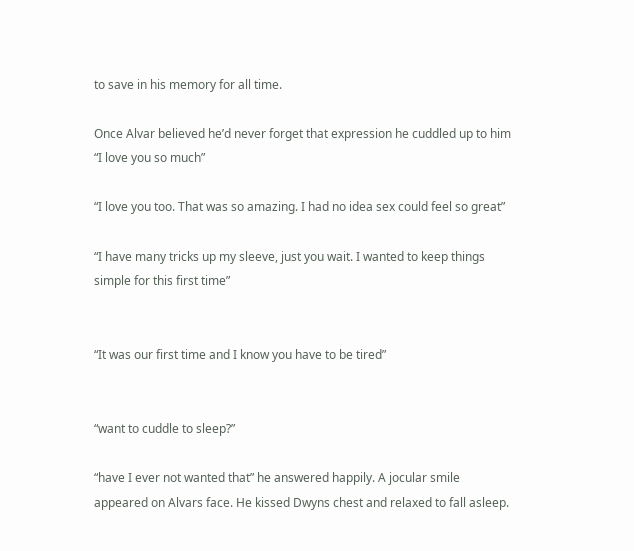to save in his memory for all time.

Once Alvar believed he’d never forget that expression he cuddled up to him “I love you so much”

“I love you too. That was so amazing. I had no idea sex could feel so great”

“I have many tricks up my sleeve, just you wait. I wanted to keep things simple for this first time”


“It was our first time and I know you have to be tired”


“want to cuddle to sleep?”

“have I ever not wanted that” he answered happily. A jocular smile appeared on Alvars face. He kissed Dwyns chest and relaxed to fall asleep.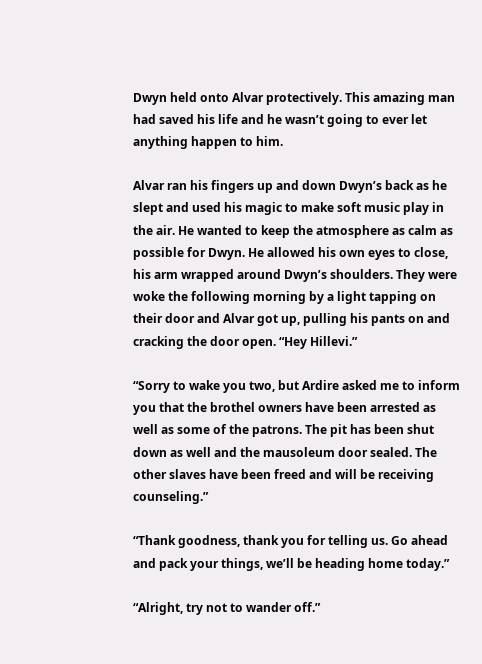Dwyn held onto Alvar protectively. This amazing man had saved his life and he wasn’t going to ever let anything happen to him.

Alvar ran his fingers up and down Dwyn’s back as he slept and used his magic to make soft music play in the air. He wanted to keep the atmosphere as calm as possible for Dwyn. He allowed his own eyes to close, his arm wrapped around Dwyn’s shoulders. They were woke the following morning by a light tapping on their door and Alvar got up, pulling his pants on and cracking the door open. “Hey Hillevi.”

“Sorry to wake you two, but Ardire asked me to inform you that the brothel owners have been arrested as well as some of the patrons. The pit has been shut down as well and the mausoleum door sealed. The other slaves have been freed and will be receiving counseling.”

“Thank goodness, thank you for telling us. Go ahead and pack your things, we’ll be heading home today.”

“Alright, try not to wander off.”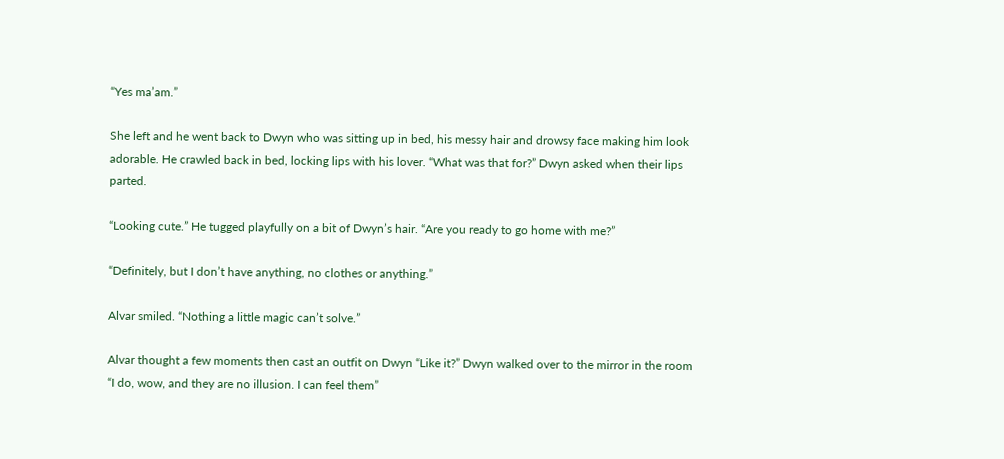“Yes ma’am.”

She left and he went back to Dwyn who was sitting up in bed, his messy hair and drowsy face making him look adorable. He crawled back in bed, locking lips with his lover. “What was that for?” Dwyn asked when their lips parted.

“Looking cute.” He tugged playfully on a bit of Dwyn’s hair. “Are you ready to go home with me?”

“Definitely, but I don’t have anything, no clothes or anything.”

Alvar smiled. “Nothing a little magic can’t solve.”

Alvar thought a few moments then cast an outfit on Dwyn “Like it?” Dwyn walked over to the mirror in the room “I do, wow, and they are no illusion. I can feel them”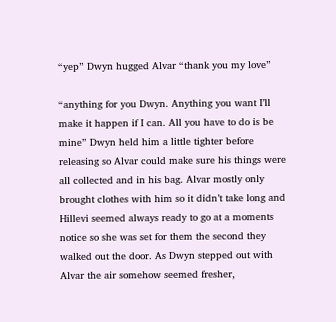“yep” Dwyn hugged Alvar “thank you my love”

“anything for you Dwyn. Anything you want I’ll make it happen if I can. All you have to do is be mine” Dwyn held him a little tighter before releasing so Alvar could make sure his things were all collected and in his bag. Alvar mostly only brought clothes with him so it didn’t take long and Hillevi seemed always ready to go at a moments notice so she was set for them the second they walked out the door. As Dwyn stepped out with Alvar the air somehow seemed fresher,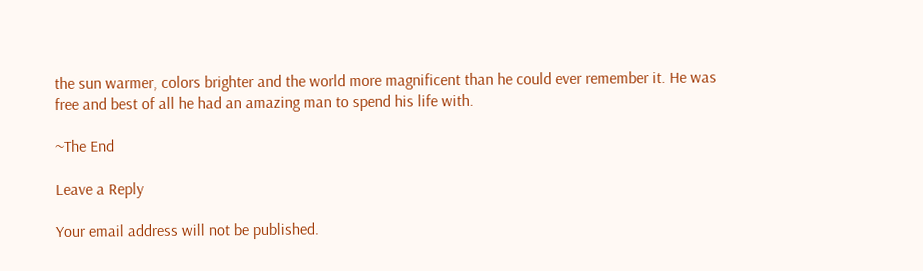the sun warmer, colors brighter and the world more magnificent than he could ever remember it. He was free and best of all he had an amazing man to spend his life with.

~The End

Leave a Reply

Your email address will not be published.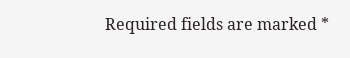Required fields are marked *